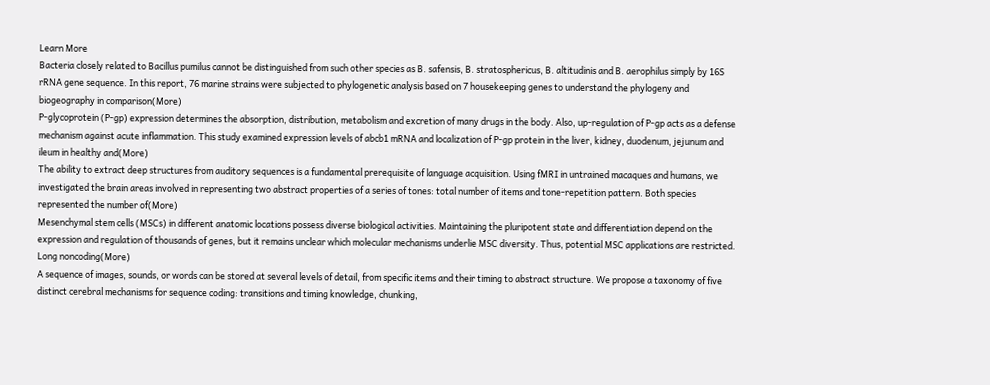Learn More
Bacteria closely related to Bacillus pumilus cannot be distinguished from such other species as B. safensis, B. stratosphericus, B. altitudinis and B. aerophilus simply by 16S rRNA gene sequence. In this report, 76 marine strains were subjected to phylogenetic analysis based on 7 housekeeping genes to understand the phylogeny and biogeography in comparison(More)
P-glycoprotein (P-gp) expression determines the absorption, distribution, metabolism and excretion of many drugs in the body. Also, up-regulation of P-gp acts as a defense mechanism against acute inflammation. This study examined expression levels of abcb1 mRNA and localization of P-gp protein in the liver, kidney, duodenum, jejunum and ileum in healthy and(More)
The ability to extract deep structures from auditory sequences is a fundamental prerequisite of language acquisition. Using fMRI in untrained macaques and humans, we investigated the brain areas involved in representing two abstract properties of a series of tones: total number of items and tone-repetition pattern. Both species represented the number of(More)
Mesenchymal stem cells (MSCs) in different anatomic locations possess diverse biological activities. Maintaining the pluripotent state and differentiation depend on the expression and regulation of thousands of genes, but it remains unclear which molecular mechanisms underlie MSC diversity. Thus, potential MSC applications are restricted. Long noncoding(More)
A sequence of images, sounds, or words can be stored at several levels of detail, from specific items and their timing to abstract structure. We propose a taxonomy of five distinct cerebral mechanisms for sequence coding: transitions and timing knowledge, chunking,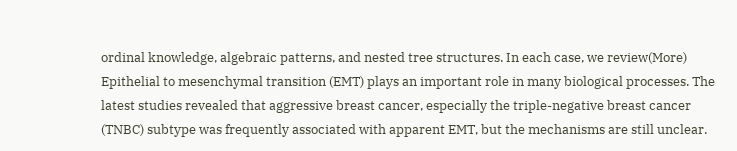ordinal knowledge, algebraic patterns, and nested tree structures. In each case, we review(More)
Epithelial to mesenchymal transition (EMT) plays an important role in many biological processes. The latest studies revealed that aggressive breast cancer, especially the triple-negative breast cancer (TNBC) subtype was frequently associated with apparent EMT, but the mechanisms are still unclear.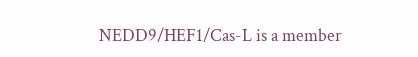NEDD9/HEF1/Cas-L is a member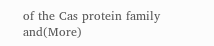of the Cas protein family and(More)